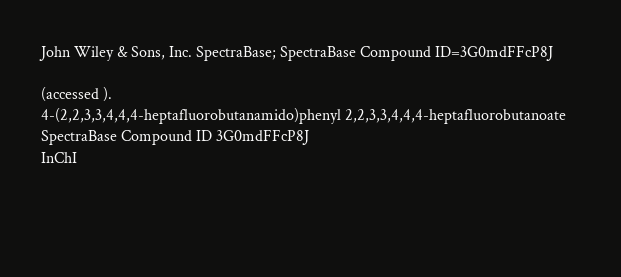John Wiley & Sons, Inc. SpectraBase; SpectraBase Compound ID=3G0mdFFcP8J

(accessed ).
4-(2,2,3,3,4,4,4-heptafluorobutanamido)phenyl 2,2,3,3,4,4,4-heptafluorobutanoate
SpectraBase Compound ID 3G0mdFFcP8J
InChI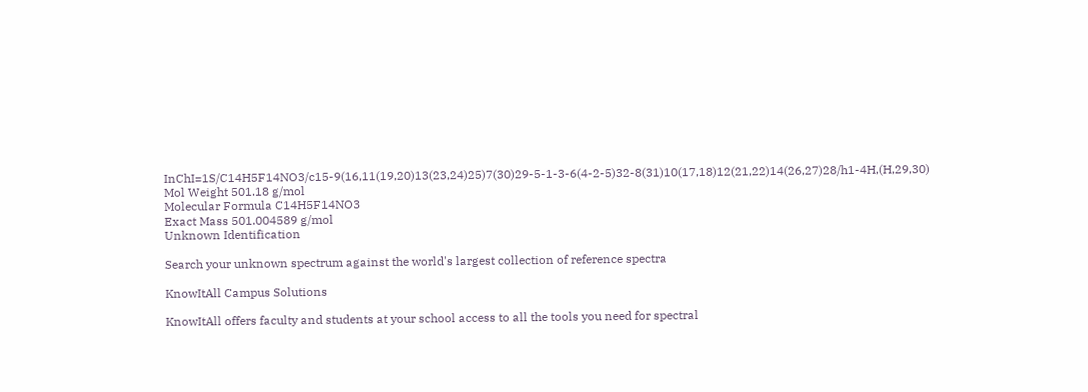InChI=1S/C14H5F14NO3/c15-9(16,11(19,20)13(23,24)25)7(30)29-5-1-3-6(4-2-5)32-8(31)10(17,18)12(21,22)14(26,27)28/h1-4H,(H,29,30)
Mol Weight 501.18 g/mol
Molecular Formula C14H5F14NO3
Exact Mass 501.004589 g/mol
Unknown Identification

Search your unknown spectrum against the world's largest collection of reference spectra

KnowItAll Campus Solutions

KnowItAll offers faculty and students at your school access to all the tools you need for spectral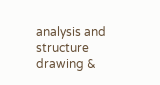analysis and structure drawing &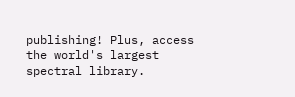publishing! Plus, access the world's largest spectral library.